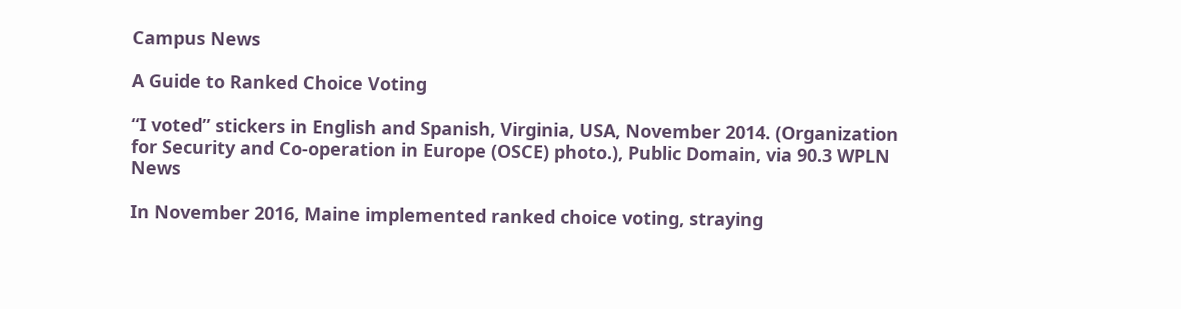Campus News

A Guide to Ranked Choice Voting

“I voted” stickers in English and Spanish, Virginia, USA, November 2014. (Organization for Security and Co-operation in Europe (OSCE) photo.), Public Domain, via 90.3 WPLN News

In November 2016, Maine implemented ranked choice voting, straying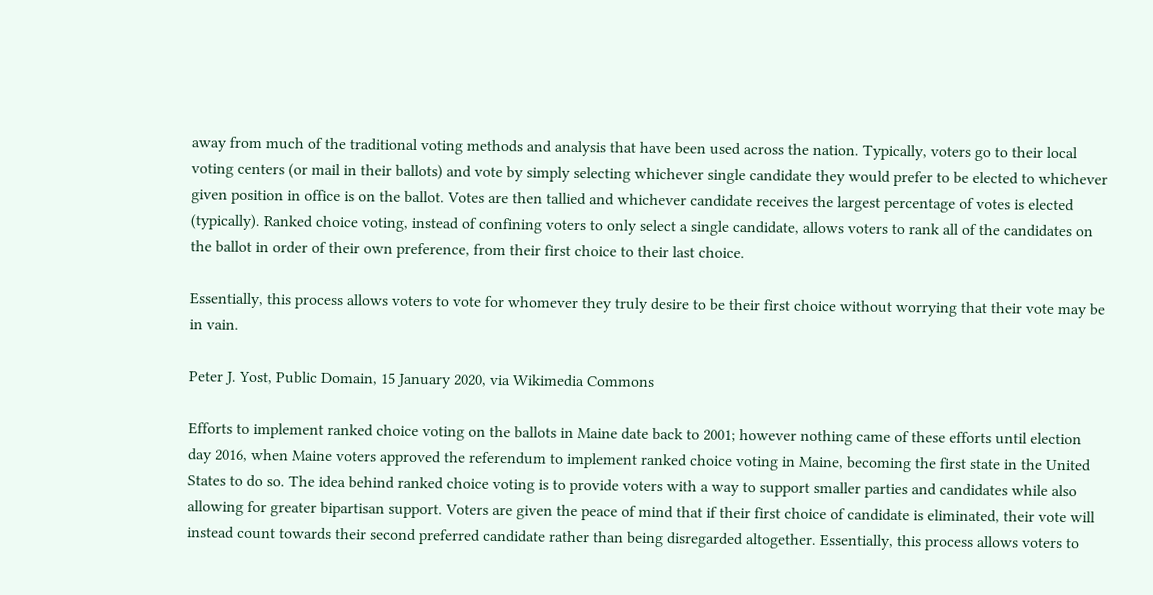away from much of the traditional voting methods and analysis that have been used across the nation. Typically, voters go to their local voting centers (or mail in their ballots) and vote by simply selecting whichever single candidate they would prefer to be elected to whichever given position in office is on the ballot. Votes are then tallied and whichever candidate receives the largest percentage of votes is elected (typically). Ranked choice voting, instead of confining voters to only select a single candidate, allows voters to rank all of the candidates on the ballot in order of their own preference, from their first choice to their last choice.

Essentially, this process allows voters to vote for whomever they truly desire to be their first choice without worrying that their vote may be in vain.

Peter J. Yost, Public Domain, 15 January 2020, via Wikimedia Commons

Efforts to implement ranked choice voting on the ballots in Maine date back to 2001; however nothing came of these efforts until election day 2016, when Maine voters approved the referendum to implement ranked choice voting in Maine, becoming the first state in the United States to do so. The idea behind ranked choice voting is to provide voters with a way to support smaller parties and candidates while also allowing for greater bipartisan support. Voters are given the peace of mind that if their first choice of candidate is eliminated, their vote will instead count towards their second preferred candidate rather than being disregarded altogether. Essentially, this process allows voters to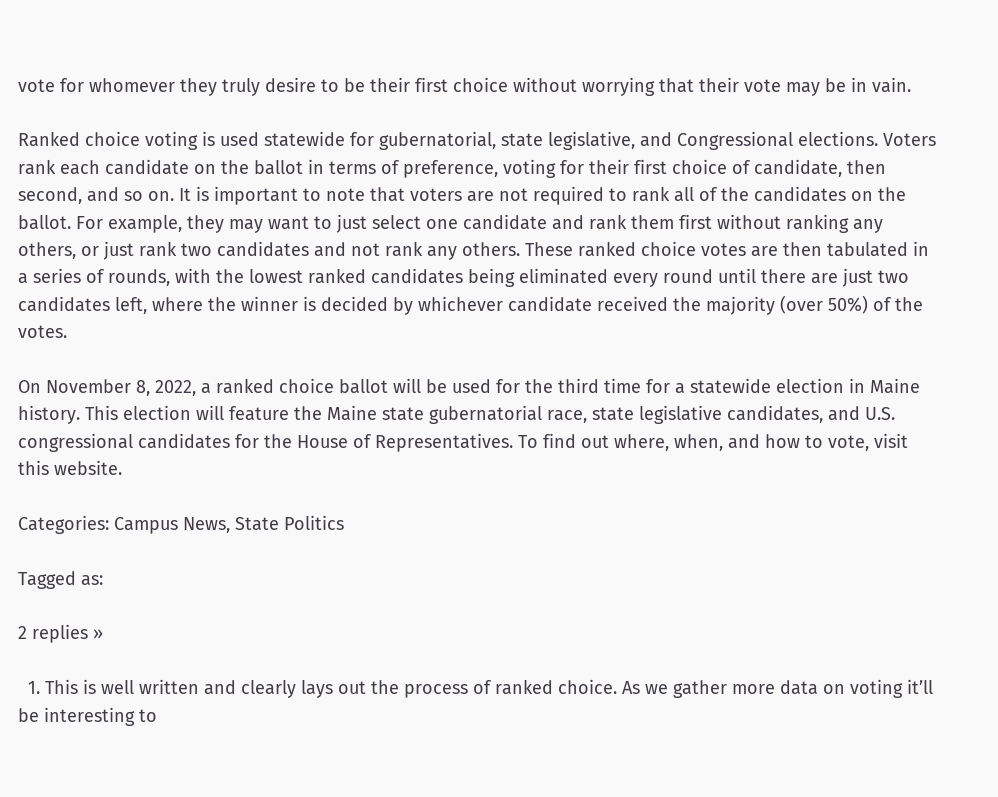vote for whomever they truly desire to be their first choice without worrying that their vote may be in vain.

Ranked choice voting is used statewide for gubernatorial, state legislative, and Congressional elections. Voters rank each candidate on the ballot in terms of preference, voting for their first choice of candidate, then second, and so on. It is important to note that voters are not required to rank all of the candidates on the ballot. For example, they may want to just select one candidate and rank them first without ranking any others, or just rank two candidates and not rank any others. These ranked choice votes are then tabulated in a series of rounds, with the lowest ranked candidates being eliminated every round until there are just two candidates left, where the winner is decided by whichever candidate received the majority (over 50%) of the votes.

On November 8, 2022, a ranked choice ballot will be used for the third time for a statewide election in Maine history. This election will feature the Maine state gubernatorial race, state legislative candidates, and U.S. congressional candidates for the House of Representatives. To find out where, when, and how to vote, visit this website.

Categories: Campus News, State Politics

Tagged as:

2 replies »

  1. This is well written and clearly lays out the process of ranked choice. As we gather more data on voting it’ll be interesting to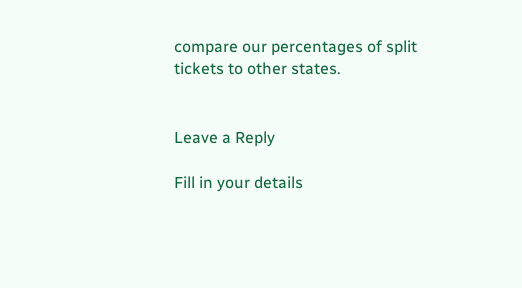compare our percentages of split tickets to other states.


Leave a Reply

Fill in your details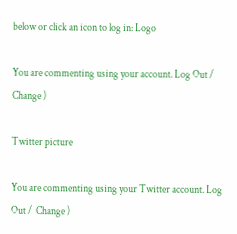below or click an icon to log in: Logo

You are commenting using your account. Log Out /  Change )

Twitter picture

You are commenting using your Twitter account. Log Out /  Change )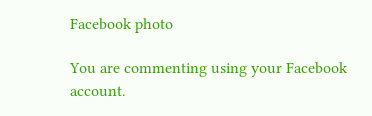Facebook photo

You are commenting using your Facebook account.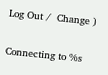Log Out /  Change )

Connecting to %s